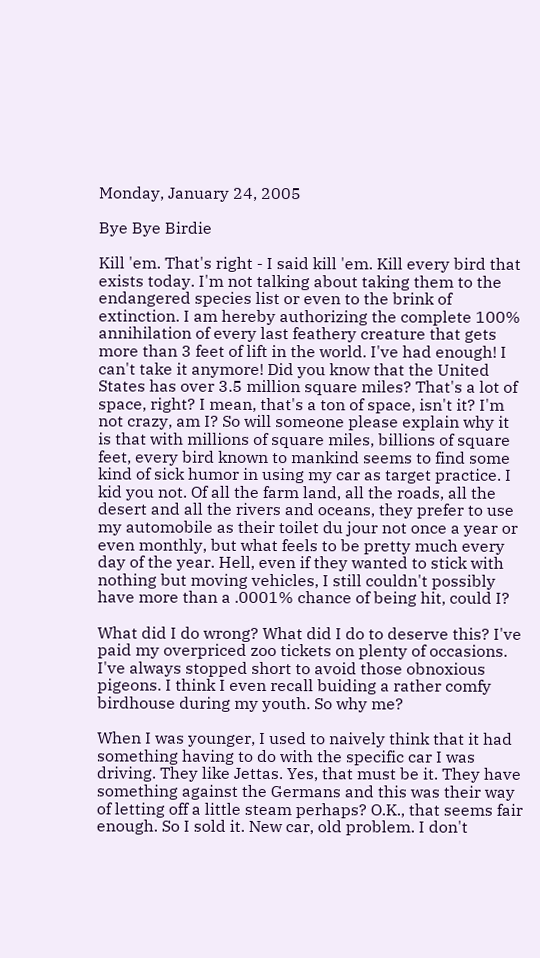Monday, January 24, 2005

Bye Bye Birdie

Kill 'em. That's right - I said kill 'em. Kill every bird that exists today. I'm not talking about taking them to the endangered species list or even to the brink of extinction. I am hereby authorizing the complete 100% annihilation of every last feathery creature that gets more than 3 feet of lift in the world. I've had enough! I can't take it anymore! Did you know that the United States has over 3.5 million square miles? That's a lot of space, right? I mean, that's a ton of space, isn't it? I'm not crazy, am I? So will someone please explain why it is that with millions of square miles, billions of square feet, every bird known to mankind seems to find some kind of sick humor in using my car as target practice. I kid you not. Of all the farm land, all the roads, all the desert and all the rivers and oceans, they prefer to use my automobile as their toilet du jour not once a year or even monthly, but what feels to be pretty much every day of the year. Hell, even if they wanted to stick with nothing but moving vehicles, I still couldn't possibly have more than a .0001% chance of being hit, could I?

What did I do wrong? What did I do to deserve this? I've paid my overpriced zoo tickets on plenty of occasions. I've always stopped short to avoid those obnoxious pigeons. I think I even recall buiding a rather comfy birdhouse during my youth. So why me?

When I was younger, I used to naively think that it had something having to do with the specific car I was driving. They like Jettas. Yes, that must be it. They have something against the Germans and this was their way of letting off a little steam perhaps? O.K., that seems fair enough. So I sold it. New car, old problem. I don't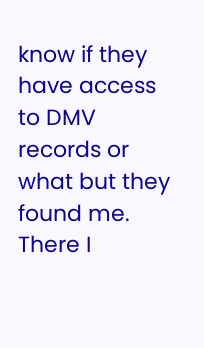know if they have access to DMV records or what but they found me. There I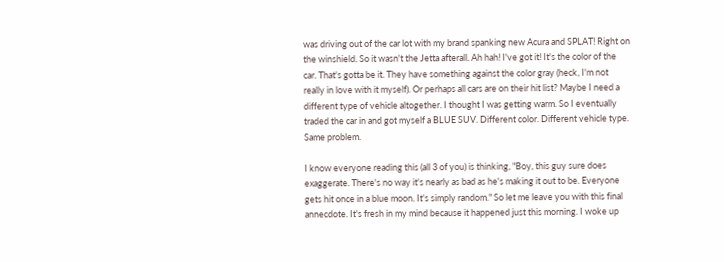was driving out of the car lot with my brand spanking new Acura and SPLAT! Right on the winshield. So it wasn't the Jetta afterall. Ah hah! I've got it! It's the color of the car. That's gotta be it. They have something against the color gray (heck, I'm not really in love with it myself). Or perhaps all cars are on their hit list? Maybe I need a different type of vehicle altogether. I thought I was getting warm. So I eventually traded the car in and got myself a BLUE SUV. Different color. Different vehicle type. Same problem.

I know everyone reading this (all 3 of you) is thinking, "Boy, this guy sure does exaggerate. There's no way it's nearly as bad as he's making it out to be. Everyone gets hit once in a blue moon. It's simply random." So let me leave you with this final annecdote. It's fresh in my mind because it happened just this morning. I woke up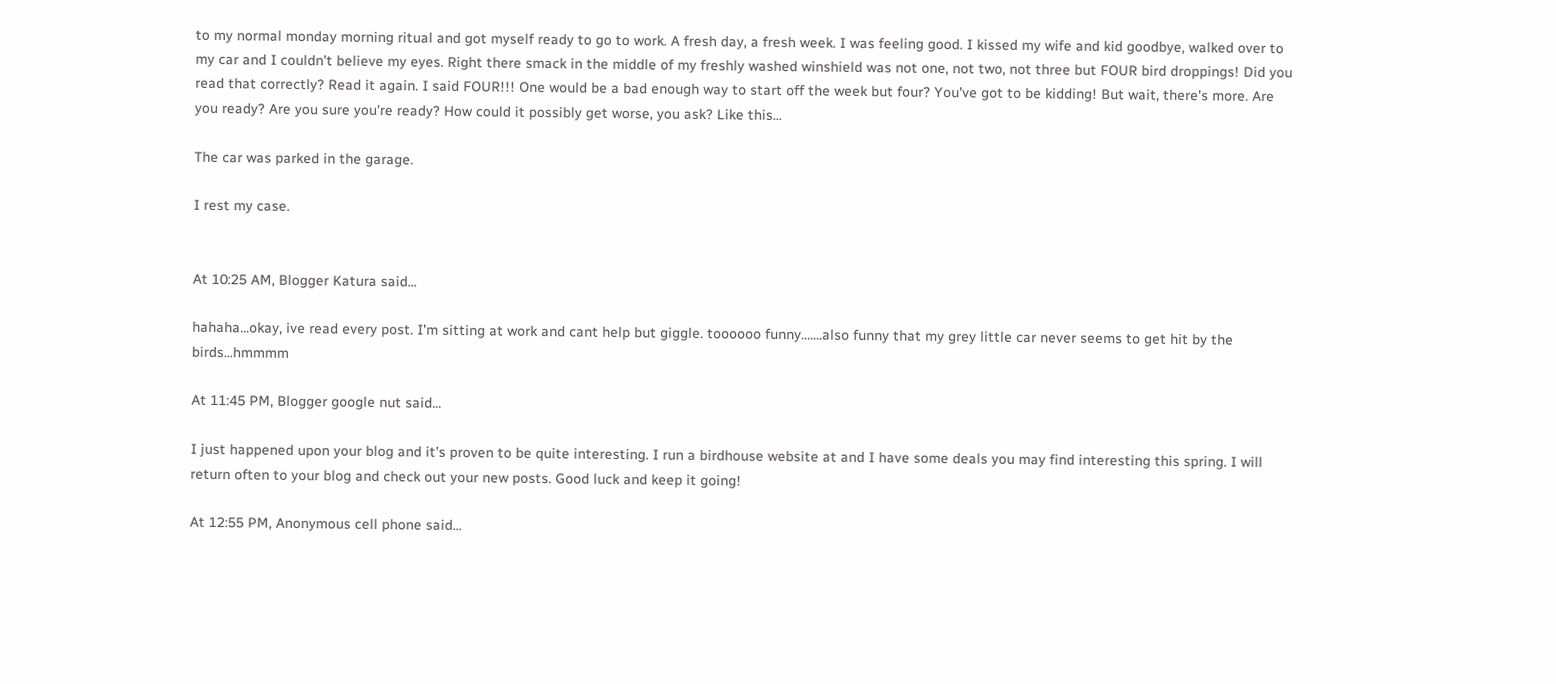to my normal monday morning ritual and got myself ready to go to work. A fresh day, a fresh week. I was feeling good. I kissed my wife and kid goodbye, walked over to my car and I couldn't believe my eyes. Right there smack in the middle of my freshly washed winshield was not one, not two, not three but FOUR bird droppings! Did you read that correctly? Read it again. I said FOUR!!! One would be a bad enough way to start off the week but four? You've got to be kidding! But wait, there's more. Are you ready? Are you sure you're ready? How could it possibly get worse, you ask? Like this...

The car was parked in the garage.

I rest my case.


At 10:25 AM, Blogger Katura said...

hahaha...okay, ive read every post. I'm sitting at work and cant help but giggle. toooooo funny.......also funny that my grey little car never seems to get hit by the birds...hmmmm

At 11:45 PM, Blogger google nut said...

I just happened upon your blog and it's proven to be quite interesting. I run a birdhouse website at and I have some deals you may find interesting this spring. I will return often to your blog and check out your new posts. Good luck and keep it going!

At 12:55 PM, Anonymous cell phone said...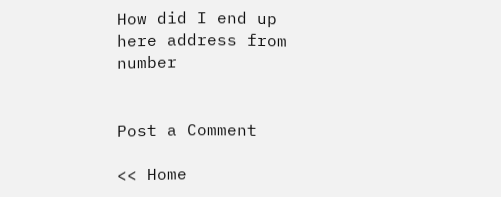How did I end up here address from number


Post a Comment

<< Home